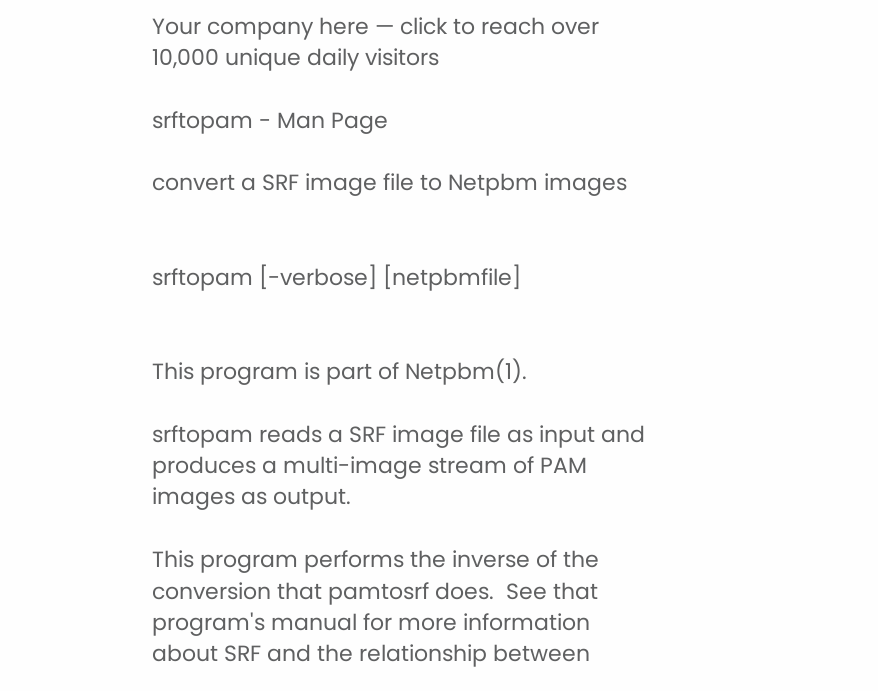Your company here — click to reach over 10,000 unique daily visitors

srftopam - Man Page

convert a SRF image file to Netpbm images


srftopam [-verbose] [netpbmfile]


This program is part of Netpbm(1).

srftopam reads a SRF image file as input and produces a multi-image stream of PAM images as output.

This program performs the inverse of the conversion that pamtosrf does.  See that program's manual for more information about SRF and the relationship between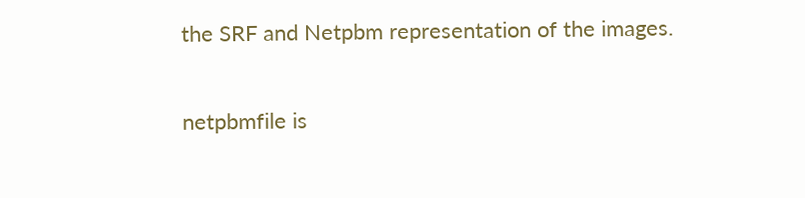the SRF and Netpbm representation of the images.

netpbmfile is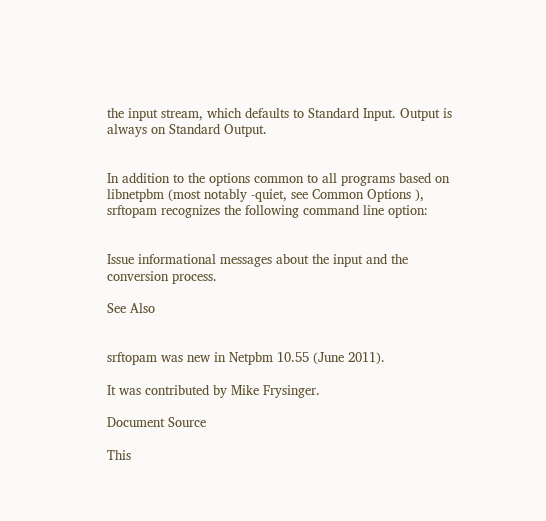the input stream, which defaults to Standard Input. Output is always on Standard Output.


In addition to the options common to all programs based on libnetpbm (most notably -quiet, see Common Options ), srftopam recognizes the following command line option:


Issue informational messages about the input and the conversion process.

See Also


srftopam was new in Netpbm 10.55 (June 2011).

It was contributed by Mike Frysinger.

Document Source

This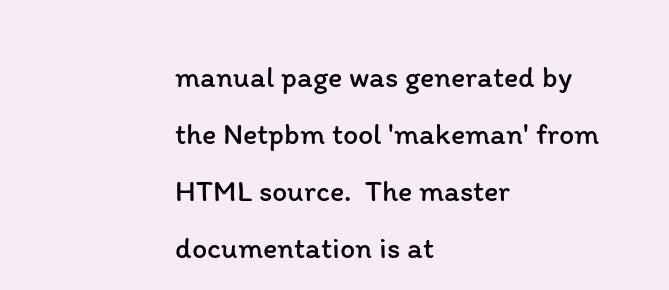manual page was generated by the Netpbm tool 'makeman' from HTML source.  The master documentation is at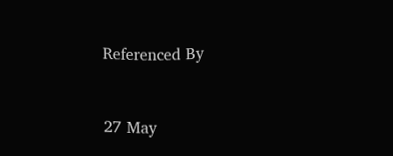Referenced By


27 May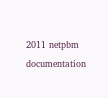2011 netpbm documentation